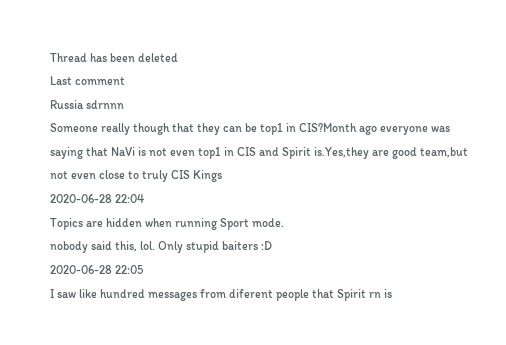Thread has been deleted
Last comment
Russia sdrnnn
Someone really though that they can be top1 in CIS?Month ago everyone was saying that NaVi is not even top1 in CIS and Spirit is.Yes,they are good team,but not even close to truly CIS Kings
2020-06-28 22:04
Topics are hidden when running Sport mode.
nobody said this, lol. Only stupid baiters :D
2020-06-28 22:05
I saw like hundred messages from diferent people that Spirit rn is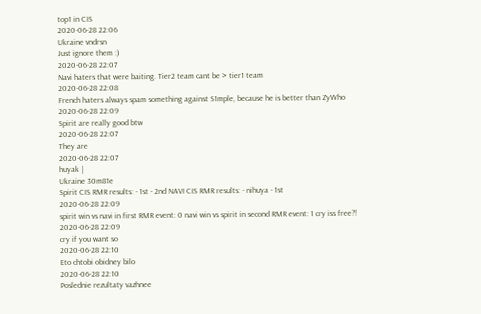top1 in CIS
2020-06-28 22:06
Ukraine vndrsn
Just ignore them :)
2020-06-28 22:07
Navi haters that were baiting. Tier2 team cant be > tier1 team
2020-06-28 22:08
French haters always spam something against S1mple, because he is better than ZyWho
2020-06-28 22:09
Spirit are really good btw
2020-06-28 22:07
They are
2020-06-28 22:07
huyak |
Ukraine 30m81e
Spirit CIS RMR results: - 1st - 2nd NAVI CIS RMR results: - nihuya - 1st
2020-06-28 22:09
spirit win vs navi in first RMR event: 0 navi win vs spirit in second RMR event: 1 cry iss free?!
2020-06-28 22:09
cry if you want so
2020-06-28 22:10
Eto chtobi obidney bilo
2020-06-28 22:10
Poslednie rezultaty vazhnee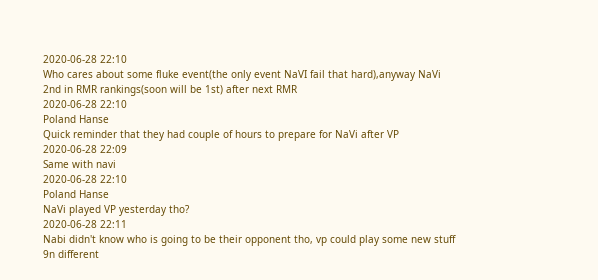2020-06-28 22:10
Who cares about some fluke event(the only event NaVI fail that hard),anyway NaVi 2nd in RMR rankings(soon will be 1st) after next RMR
2020-06-28 22:10
Poland Hanse
Quick reminder that they had couple of hours to prepare for NaVi after VP
2020-06-28 22:09
Same with navi
2020-06-28 22:10
Poland Hanse
NaVi played VP yesterday tho?
2020-06-28 22:11
Nabi didn't know who is going to be their opponent tho, vp could play some new stuff 9n different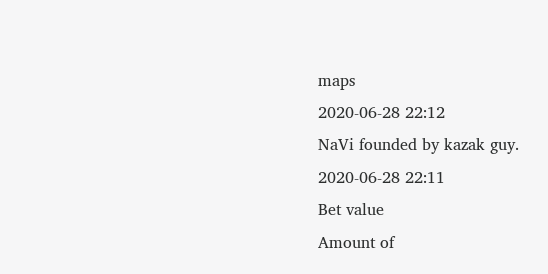maps
2020-06-28 22:12
NaVi founded by kazak guy.
2020-06-28 22:11
Bet value
Amount of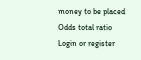money to be placed
Odds total ratio
Login or register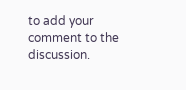to add your comment to the discussion.